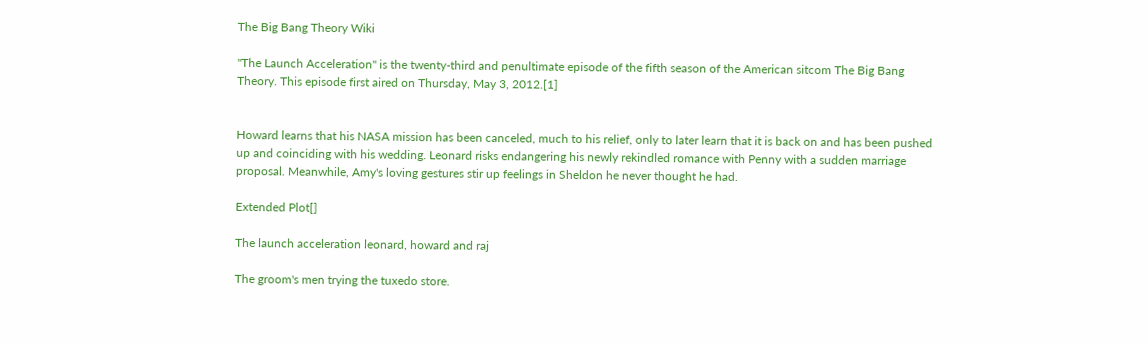The Big Bang Theory Wiki

"The Launch Acceleration" is the twenty-third and penultimate episode of the fifth season of the American sitcom The Big Bang Theory. This episode first aired on Thursday, May 3, 2012.[1]


Howard learns that his NASA mission has been canceled, much to his relief, only to later learn that it is back on and has been pushed up and coinciding with his wedding. Leonard risks endangering his newly rekindled romance with Penny with a sudden marriage proposal. Meanwhile, Amy's loving gestures stir up feelings in Sheldon he never thought he had.

Extended Plot[]

The launch acceleration leonard, howard and raj

The groom's men trying the tuxedo store.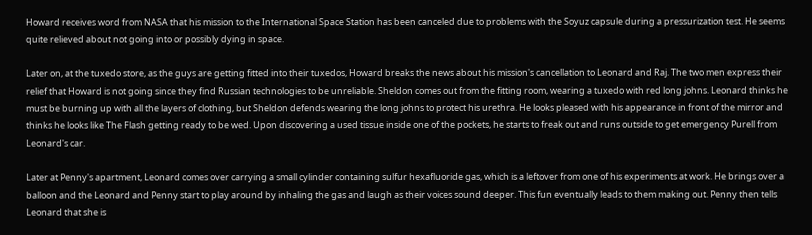Howard receives word from NASA that his mission to the International Space Station has been canceled due to problems with the Soyuz capsule during a pressurization test. He seems quite relieved about not going into or possibly dying in space.

Later on, at the tuxedo store, as the guys are getting fitted into their tuxedos, Howard breaks the news about his mission's cancellation to Leonard and Raj. The two men express their relief that Howard is not going since they find Russian technologies to be unreliable. Sheldon comes out from the fitting room, wearing a tuxedo with red long johns. Leonard thinks he must be burning up with all the layers of clothing, but Sheldon defends wearing the long johns to protect his urethra. He looks pleased with his appearance in front of the mirror and thinks he looks like The Flash getting ready to be wed. Upon discovering a used tissue inside one of the pockets, he starts to freak out and runs outside to get emergency Purell from Leonard's car.

Later at Penny's apartment, Leonard comes over carrying a small cylinder containing sulfur hexafluoride gas, which is a leftover from one of his experiments at work. He brings over a balloon and the Leonard and Penny start to play around by inhaling the gas and laugh as their voices sound deeper. This fun eventually leads to them making out. Penny then tells Leonard that she is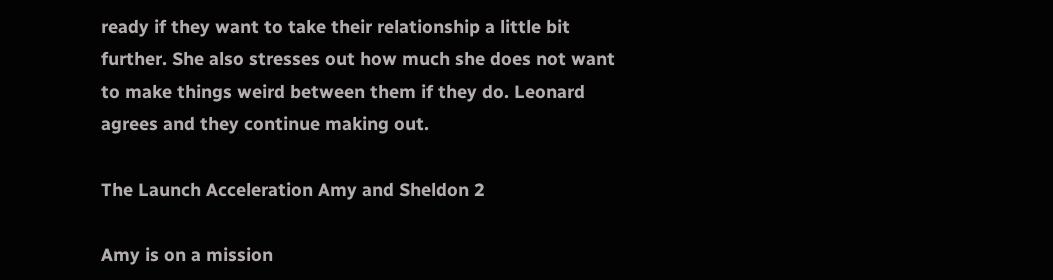ready if they want to take their relationship a little bit further. She also stresses out how much she does not want to make things weird between them if they do. Leonard agrees and they continue making out.

The Launch Acceleration Amy and Sheldon 2

Amy is on a mission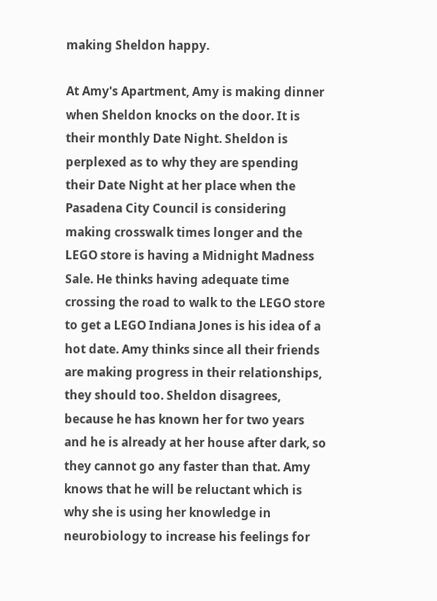making Sheldon happy.

At Amy's Apartment, Amy is making dinner when Sheldon knocks on the door. It is their monthly Date Night. Sheldon is perplexed as to why they are spending their Date Night at her place when the Pasadena City Council is considering making crosswalk times longer and the LEGO store is having a Midnight Madness Sale. He thinks having adequate time crossing the road to walk to the LEGO store to get a LEGO Indiana Jones is his idea of a hot date. Amy thinks since all their friends are making progress in their relationships, they should too. Sheldon disagrees, because he has known her for two years and he is already at her house after dark, so they cannot go any faster than that. Amy knows that he will be reluctant which is why she is using her knowledge in neurobiology to increase his feelings for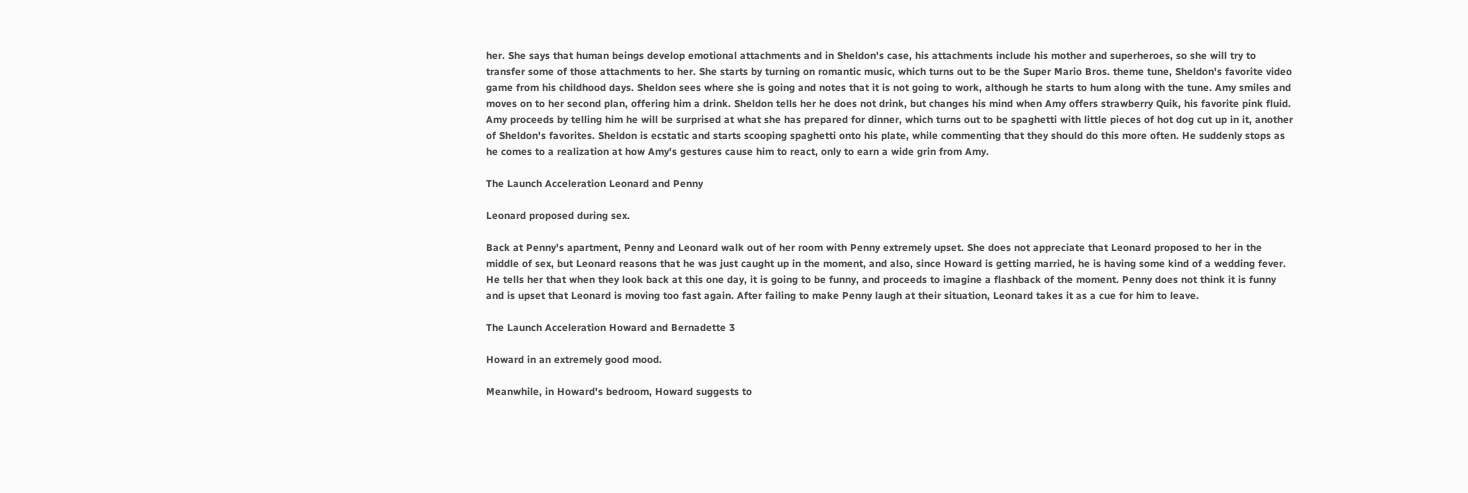her. She says that human beings develop emotional attachments and in Sheldon's case, his attachments include his mother and superheroes, so she will try to transfer some of those attachments to her. She starts by turning on romantic music, which turns out to be the Super Mario Bros. theme tune, Sheldon's favorite video game from his childhood days. Sheldon sees where she is going and notes that it is not going to work, although he starts to hum along with the tune. Amy smiles and moves on to her second plan, offering him a drink. Sheldon tells her he does not drink, but changes his mind when Amy offers strawberry Quik, his favorite pink fluid. Amy proceeds by telling him he will be surprised at what she has prepared for dinner, which turns out to be spaghetti with little pieces of hot dog cut up in it, another of Sheldon's favorites. Sheldon is ecstatic and starts scooping spaghetti onto his plate, while commenting that they should do this more often. He suddenly stops as he comes to a realization at how Amy's gestures cause him to react, only to earn a wide grin from Amy.

The Launch Acceleration Leonard and Penny

Leonard proposed during sex.

Back at Penny's apartment, Penny and Leonard walk out of her room with Penny extremely upset. She does not appreciate that Leonard proposed to her in the middle of sex, but Leonard reasons that he was just caught up in the moment, and also, since Howard is getting married, he is having some kind of a wedding fever. He tells her that when they look back at this one day, it is going to be funny, and proceeds to imagine a flashback of the moment. Penny does not think it is funny and is upset that Leonard is moving too fast again. After failing to make Penny laugh at their situation, Leonard takes it as a cue for him to leave.

The Launch Acceleration Howard and Bernadette 3

Howard in an extremely good mood.

Meanwhile, in Howard's bedroom, Howard suggests to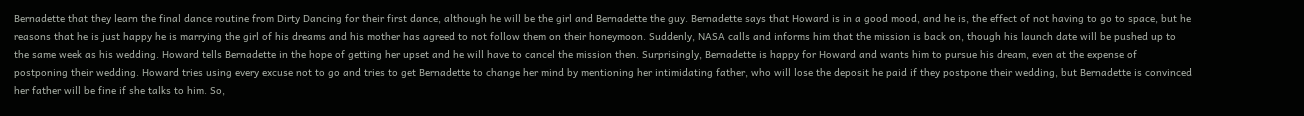Bernadette that they learn the final dance routine from Dirty Dancing for their first dance, although he will be the girl and Bernadette the guy. Bernadette says that Howard is in a good mood, and he is, the effect of not having to go to space, but he reasons that he is just happy he is marrying the girl of his dreams and his mother has agreed to not follow them on their honeymoon. Suddenly, NASA calls and informs him that the mission is back on, though his launch date will be pushed up to the same week as his wedding. Howard tells Bernadette in the hope of getting her upset and he will have to cancel the mission then. Surprisingly, Bernadette is happy for Howard and wants him to pursue his dream, even at the expense of postponing their wedding. Howard tries using every excuse not to go and tries to get Bernadette to change her mind by mentioning her intimidating father, who will lose the deposit he paid if they postpone their wedding, but Bernadette is convinced her father will be fine if she talks to him. So,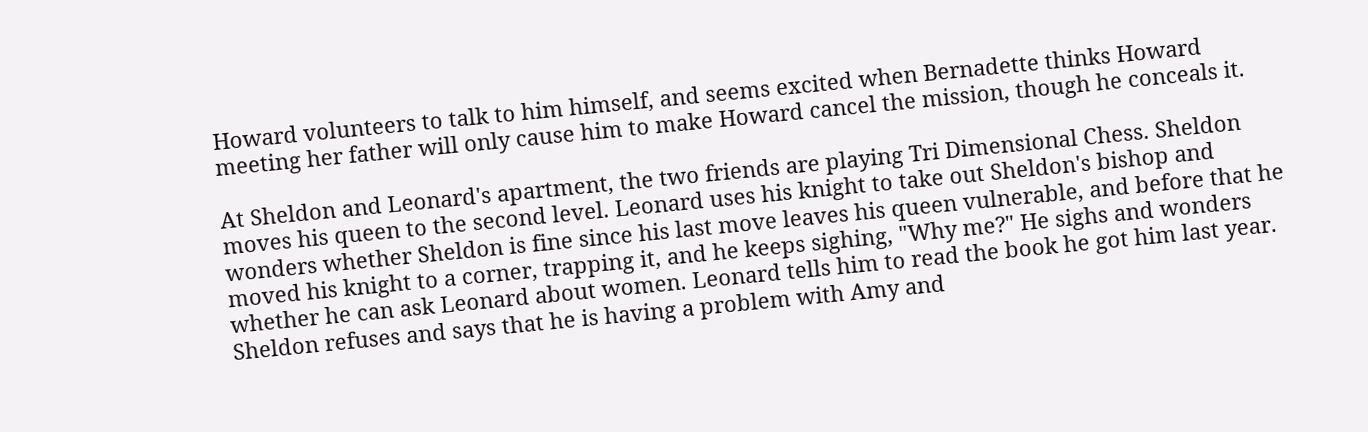Howard volunteers to talk to him himself, and seems excited when Bernadette thinks Howard meeting her father will only cause him to make Howard cancel the mission, though he conceals it.

At Sheldon and Leonard's apartment, the two friends are playing Tri Dimensional Chess. Sheldon moves his queen to the second level. Leonard uses his knight to take out Sheldon's bishop and wonders whether Sheldon is fine since his last move leaves his queen vulnerable, and before that he moved his knight to a corner, trapping it, and he keeps sighing, "Why me?" He sighs and wonders whether he can ask Leonard about women. Leonard tells him to read the book he got him last year. Sheldon refuses and says that he is having a problem with Amy and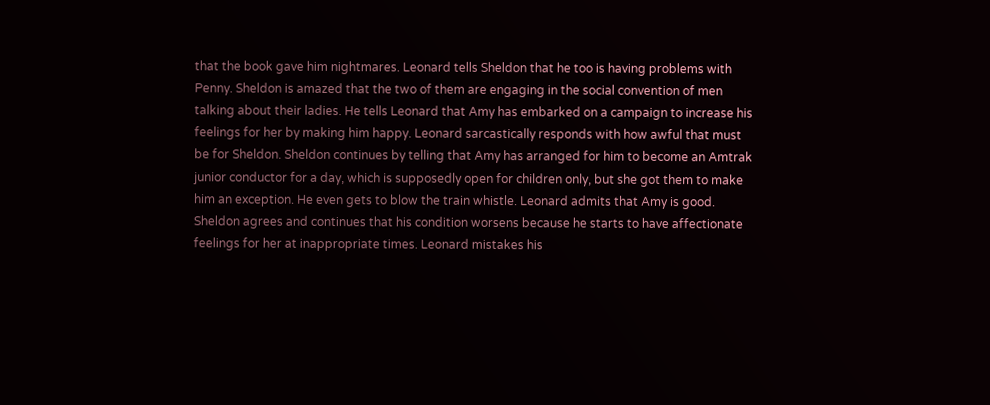that the book gave him nightmares. Leonard tells Sheldon that he too is having problems with Penny. Sheldon is amazed that the two of them are engaging in the social convention of men talking about their ladies. He tells Leonard that Amy has embarked on a campaign to increase his feelings for her by making him happy. Leonard sarcastically responds with how awful that must be for Sheldon. Sheldon continues by telling that Amy has arranged for him to become an Amtrak junior conductor for a day, which is supposedly open for children only, but she got them to make him an exception. He even gets to blow the train whistle. Leonard admits that Amy is good. Sheldon agrees and continues that his condition worsens because he starts to have affectionate feelings for her at inappropriate times. Leonard mistakes his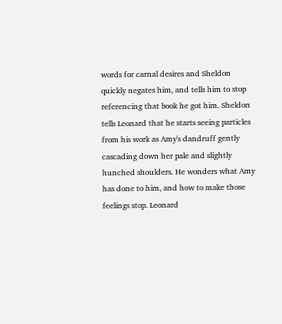words for carnal desires and Sheldon quickly negates him, and tells him to stop referencing that book he got him. Sheldon tells Leonard that he starts seeing particles from his work as Amy's dandruff gently cascading down her pale and slightly hunched shoulders. He wonders what Amy has done to him, and how to make those feelings stop. Leonard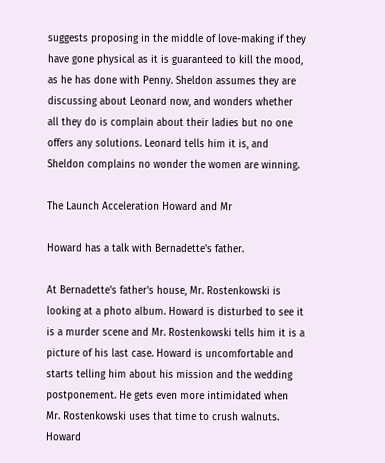suggests proposing in the middle of love-making if they have gone physical as it is guaranteed to kill the mood, as he has done with Penny. Sheldon assumes they are discussing about Leonard now, and wonders whether all they do is complain about their ladies but no one offers any solutions. Leonard tells him it is, and Sheldon complains no wonder the women are winning.

The Launch Acceleration Howard and Mr

Howard has a talk with Bernadette's father.

At Bernadette's father's house, Mr. Rostenkowski is looking at a photo album. Howard is disturbed to see it is a murder scene and Mr. Rostenkowski tells him it is a picture of his last case. Howard is uncomfortable and starts telling him about his mission and the wedding postponement. He gets even more intimidated when Mr. Rostenkowski uses that time to crush walnuts. Howard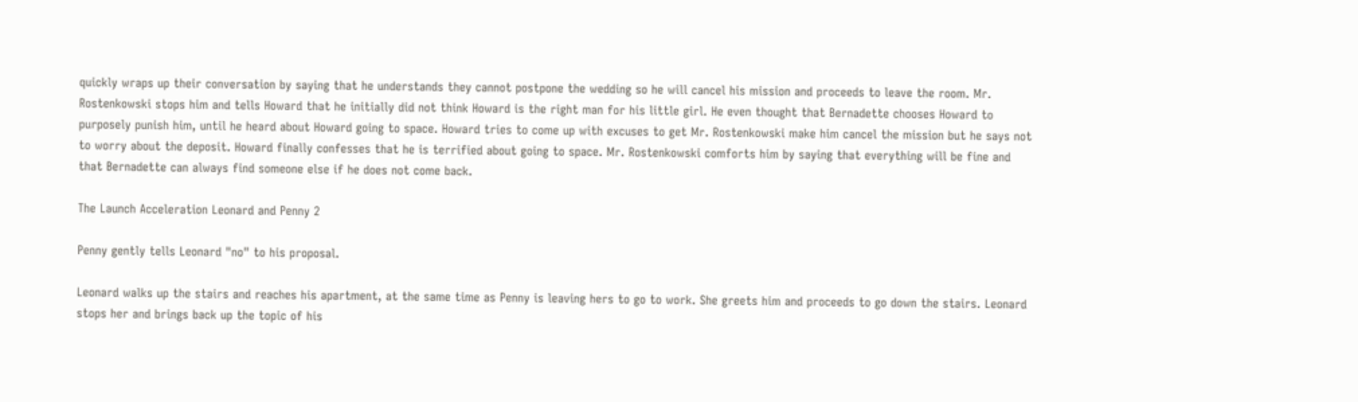quickly wraps up their conversation by saying that he understands they cannot postpone the wedding so he will cancel his mission and proceeds to leave the room. Mr. Rostenkowski stops him and tells Howard that he initially did not think Howard is the right man for his little girl. He even thought that Bernadette chooses Howard to purposely punish him, until he heard about Howard going to space. Howard tries to come up with excuses to get Mr. Rostenkowski make him cancel the mission but he says not to worry about the deposit. Howard finally confesses that he is terrified about going to space. Mr. Rostenkowski comforts him by saying that everything will be fine and that Bernadette can always find someone else if he does not come back.

The Launch Acceleration Leonard and Penny 2

Penny gently tells Leonard "no" to his proposal.

Leonard walks up the stairs and reaches his apartment, at the same time as Penny is leaving hers to go to work. She greets him and proceeds to go down the stairs. Leonard stops her and brings back up the topic of his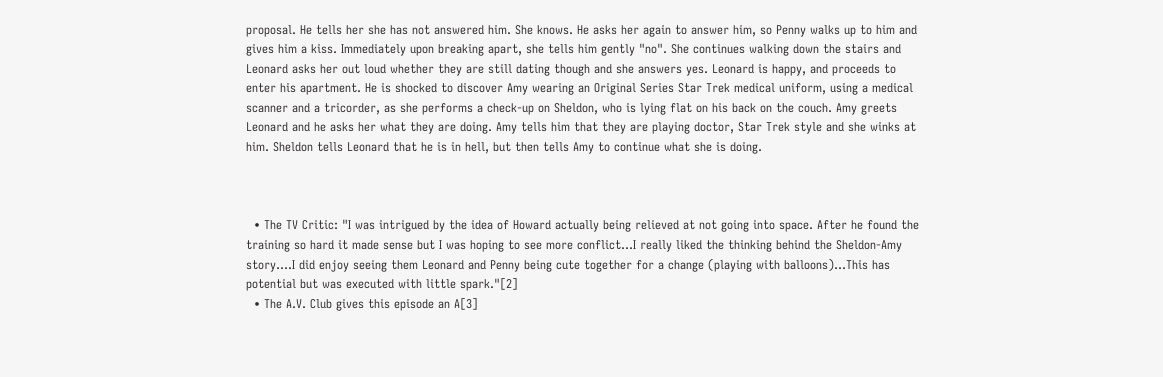proposal. He tells her she has not answered him. She knows. He asks her again to answer him, so Penny walks up to him and gives him a kiss. Immediately upon breaking apart, she tells him gently "no". She continues walking down the stairs and Leonard asks her out loud whether they are still dating though and she answers yes. Leonard is happy, and proceeds to enter his apartment. He is shocked to discover Amy wearing an Original Series Star Trek medical uniform, using a medical scanner and a tricorder, as she performs a check-up on Sheldon, who is lying flat on his back on the couch. Amy greets Leonard and he asks her what they are doing. Amy tells him that they are playing doctor, Star Trek style and she winks at him. Sheldon tells Leonard that he is in hell, but then tells Amy to continue what she is doing.



  • The TV Critic: "I was intrigued by the idea of Howard actually being relieved at not going into space. After he found the training so hard it made sense but I was hoping to see more conflict...I really liked the thinking behind the Sheldon-Amy story....I did enjoy seeing them Leonard and Penny being cute together for a change (playing with balloons)...This has potential but was executed with little spark."[2]
  • The A.V. Club gives this episode an A[3]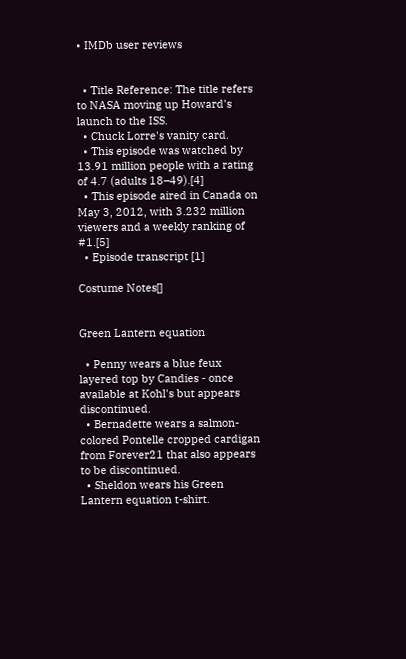• IMDb user reviews


  • Title Reference: The title refers to NASA moving up Howard's launch to the ISS.
  • Chuck Lorre's vanity card.
  • This episode was watched by 13.91 million people with a rating of 4.7 (adults 18–49).[4]
  • This episode aired in Canada on May 3, 2012, with 3.232 million viewers and a weekly ranking of #1.[5]
  • Episode transcript [1]

Costume Notes[]


Green Lantern equation

  • Penny wears a blue feux layered top by Candies - once available at Kohl's but appears discontinued.
  • Bernadette wears a salmon-colored Pontelle cropped cardigan from Forever21 that also appears to be discontinued.
  • Sheldon wears his Green Lantern equation t-shirt.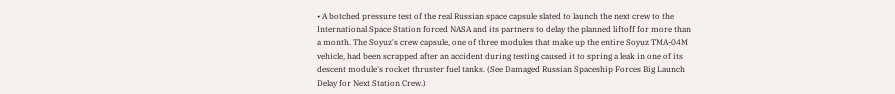• A botched pressure test of the real Russian space capsule slated to launch the next crew to the International Space Station forced NASA and its partners to delay the planned liftoff for more than a month. The Soyuz's crew capsule, one of three modules that make up the entire Soyuz TMA-04M vehicle, had been scrapped after an accident during testing caused it to spring a leak in one of its descent module's rocket thruster fuel tanks. (See Damaged Russian Spaceship Forces Big Launch Delay for Next Station Crew.)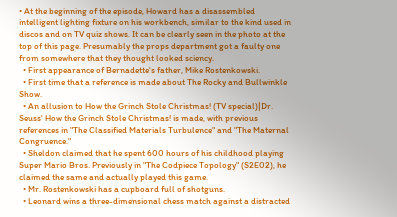• At the beginning of the episode, Howard has a disassembled intelligent lighting fixture on his workbench, similar to the kind used in discos and on TV quiz shows. It can be clearly seen in the photo at the top of this page. Presumably the props department got a faulty one from somewhere that they thought looked sciency.
  • First appearance of Bernadette's father, Mike Rostenkowski.
  • First time that a reference is made about The Rocky and Bullwinkle Show.
  • An allusion to How the Grinch Stole Christmas! (TV special)|Dr. Seuss' How the Grinch Stole Christmas! is made, with previous references in "The Classified Materials Turbulence" and "The Maternal Congruence."
  • Sheldon claimed that he spent 600 hours of his childhood playing Super Mario Bros. Previously in "The Codpiece Topology" (S2E02), he claimed the same and actually played this game.
  • Mr. Rostenkowski has a cupboard full of shotguns.
  • Leonard wins a three-dimensional chess match against a distracted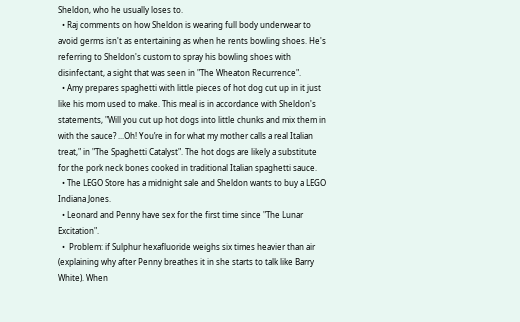Sheldon, who he usually loses to.
  • Raj comments on how Sheldon is wearing full body underwear to avoid germs isn't as entertaining as when he rents bowling shoes. He's referring to Sheldon's custom to spray his bowling shoes with disinfectant, a sight that was seen in "The Wheaton Recurrence".
  • Amy prepares spaghetti with little pieces of hot dog cut up in it just like his mom used to make. This meal is in accordance with Sheldon's statements, "Will you cut up hot dogs into little chunks and mix them in with the sauce? ...Oh! You’re in for what my mother calls a real Italian treat," in "The Spaghetti Catalyst". The hot dogs are likely a substitute for the pork neck bones cooked in traditional Italian spaghetti sauce.
  • The LEGO Store has a midnight sale and Sheldon wants to buy a LEGO Indiana Jones.
  • Leonard and Penny have sex for the first time since "The Lunar Excitation".
  •  Problem: if Sulphur hexafluoride weighs six times heavier than air (explaining why after Penny breathes it in she starts to talk like Barry White). When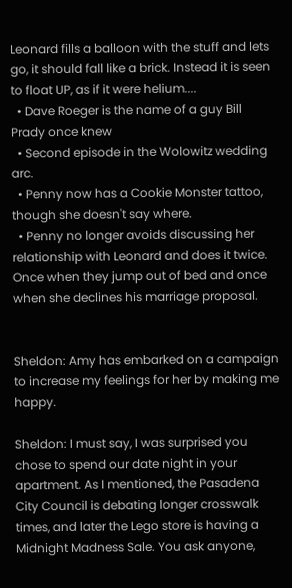Leonard fills a balloon with the stuff and lets go, it should fall like a brick. Instead it is seen to float UP, as if it were helium....
  • Dave Roeger is the name of a guy Bill Prady once knew
  • Second episode in the Wolowitz wedding arc.
  • Penny now has a Cookie Monster tattoo, though she doesn't say where.
  • Penny no longer avoids discussing her relationship with Leonard and does it twice. Once when they jump out of bed and once when she declines his marriage proposal.


Sheldon: Amy has embarked on a campaign to increase my feelings for her by making me happy.

Sheldon: I must say, I was surprised you chose to spend our date night in your apartment. As I mentioned, the Pasadena City Council is debating longer crosswalk times, and later the Lego store is having a Midnight Madness Sale. You ask anyone,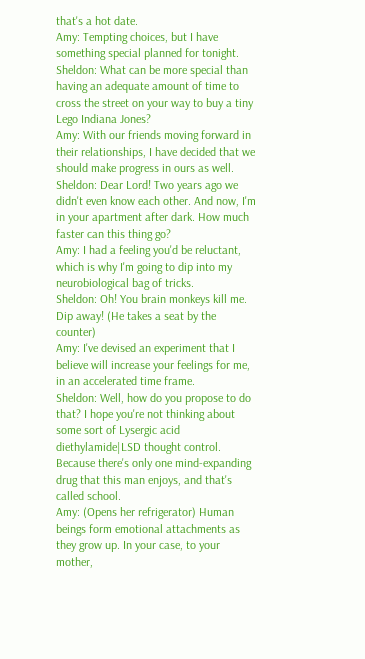that's a hot date.
Amy: Tempting choices, but I have something special planned for tonight.
Sheldon: What can be more special than having an adequate amount of time to cross the street on your way to buy a tiny Lego Indiana Jones?
Amy: With our friends moving forward in their relationships, I have decided that we should make progress in ours as well.
Sheldon: Dear Lord! Two years ago we didn't even know each other. And now, I'm in your apartment after dark. How much faster can this thing go?
Amy: I had a feeling you'd be reluctant, which is why I'm going to dip into my neurobiological bag of tricks.
Sheldon: Oh! You brain monkeys kill me. Dip away! (He takes a seat by the counter)
Amy: I've devised an experiment that I believe will increase your feelings for me, in an accelerated time frame.
Sheldon: Well, how do you propose to do that? I hope you're not thinking about some sort of Lysergic acid diethylamide|LSD thought control. Because there's only one mind-expanding drug that this man enjoys, and that's called school.
Amy: (Opens her refrigerator) Human beings form emotional attachments as they grow up. In your case, to your mother,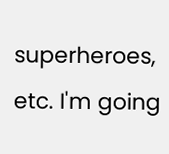superheroes, etc. I'm going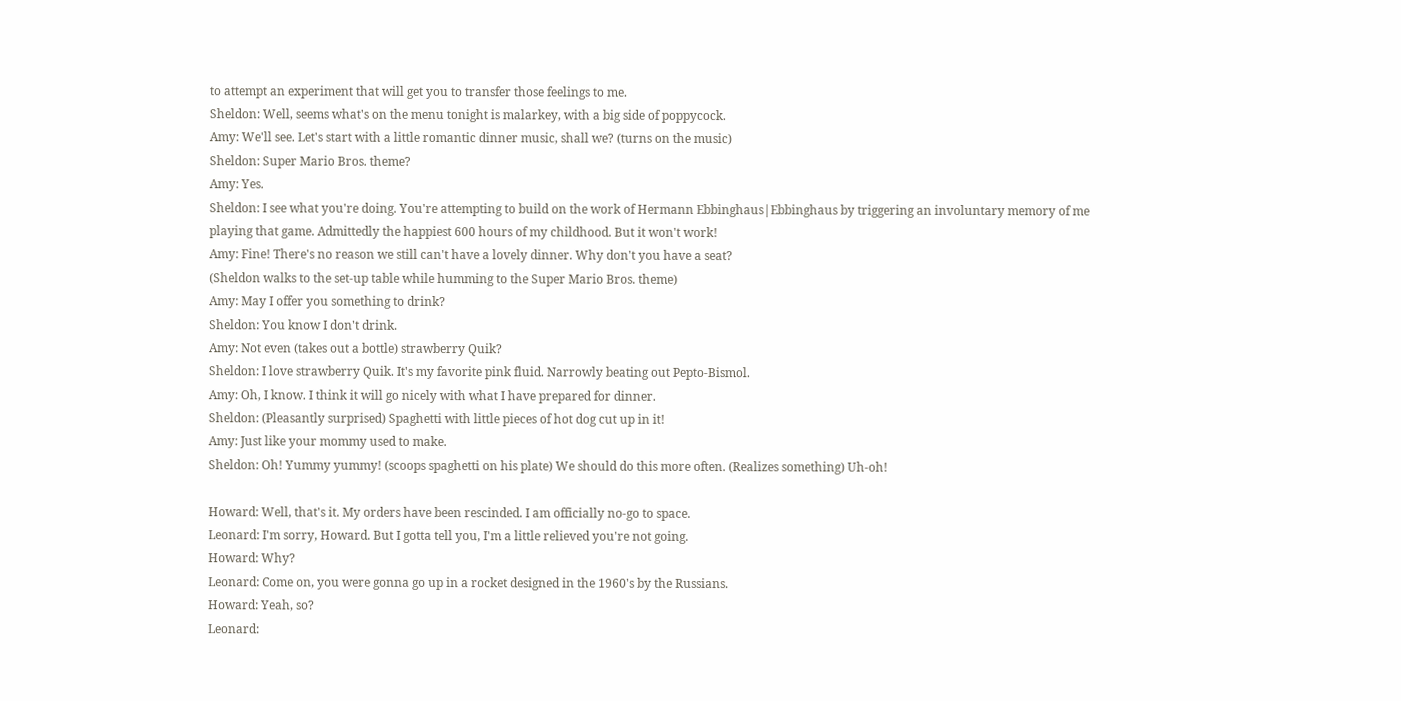to attempt an experiment that will get you to transfer those feelings to me.
Sheldon: Well, seems what's on the menu tonight is malarkey, with a big side of poppycock.
Amy: We'll see. Let's start with a little romantic dinner music, shall we? (turns on the music)
Sheldon: Super Mario Bros. theme?
Amy: Yes.
Sheldon: I see what you're doing. You're attempting to build on the work of Hermann Ebbinghaus|Ebbinghaus by triggering an involuntary memory of me playing that game. Admittedly the happiest 600 hours of my childhood. But it won't work!
Amy: Fine! There's no reason we still can't have a lovely dinner. Why don't you have a seat?
(Sheldon walks to the set-up table while humming to the Super Mario Bros. theme)
Amy: May I offer you something to drink?
Sheldon: You know I don't drink.
Amy: Not even (takes out a bottle) strawberry Quik?
Sheldon: I love strawberry Quik. It's my favorite pink fluid. Narrowly beating out Pepto-Bismol.
Amy: Oh, I know. I think it will go nicely with what I have prepared for dinner.
Sheldon: (Pleasantly surprised) Spaghetti with little pieces of hot dog cut up in it!
Amy: Just like your mommy used to make.
Sheldon: Oh! Yummy yummy! (scoops spaghetti on his plate) We should do this more often. (Realizes something) Uh-oh!

Howard: Well, that's it. My orders have been rescinded. I am officially no-go to space.
Leonard: I'm sorry, Howard. But I gotta tell you, I'm a little relieved you're not going.
Howard: Why?
Leonard: Come on, you were gonna go up in a rocket designed in the 1960's by the Russians.
Howard: Yeah, so?
Leonard: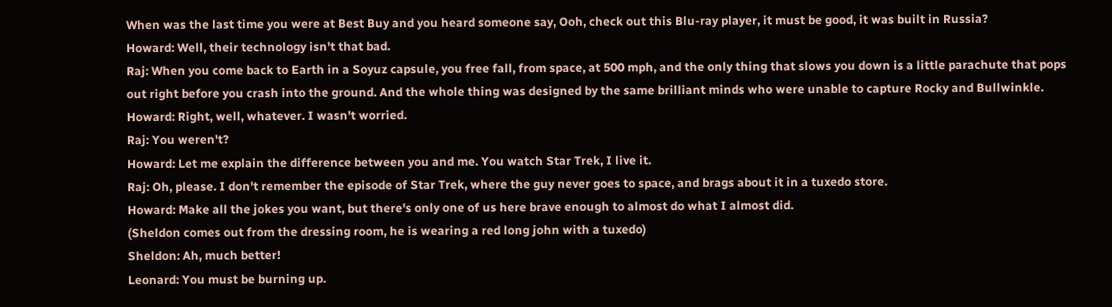When was the last time you were at Best Buy and you heard someone say, Ooh, check out this Blu-ray player, it must be good, it was built in Russia?
Howard: Well, their technology isn't that bad.
Raj: When you come back to Earth in a Soyuz capsule, you free fall, from space, at 500 mph, and the only thing that slows you down is a little parachute that pops out right before you crash into the ground. And the whole thing was designed by the same brilliant minds who were unable to capture Rocky and Bullwinkle.
Howard: Right, well, whatever. I wasn't worried.
Raj: You weren't?
Howard: Let me explain the difference between you and me. You watch Star Trek, I live it.
Raj: Oh, please. I don't remember the episode of Star Trek, where the guy never goes to space, and brags about it in a tuxedo store.
Howard: Make all the jokes you want, but there's only one of us here brave enough to almost do what I almost did.
(Sheldon comes out from the dressing room, he is wearing a red long john with a tuxedo)
Sheldon: Ah, much better!
Leonard: You must be burning up.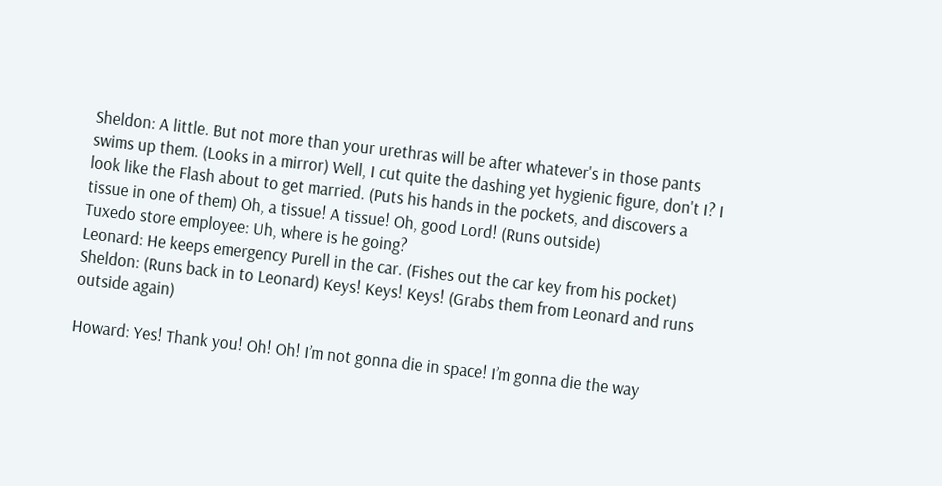Sheldon: A little. But not more than your urethras will be after whatever's in those pants swims up them. (Looks in a mirror) Well, I cut quite the dashing yet hygienic figure, don't I? I look like the Flash about to get married. (Puts his hands in the pockets, and discovers a tissue in one of them) Oh, a tissue! A tissue! Oh, good Lord! (Runs outside)
Tuxedo store employee: Uh, where is he going?
Leonard: He keeps emergency Purell in the car. (Fishes out the car key from his pocket)
Sheldon: (Runs back in to Leonard) Keys! Keys! Keys! (Grabs them from Leonard and runs outside again)

Howard: Yes! Thank you! Oh! Oh! I’m not gonna die in space! I’m gonna die the way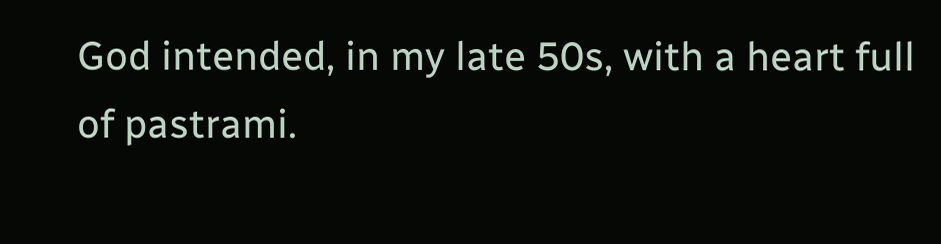God intended, in my late 50s, with a heart full of pastrami.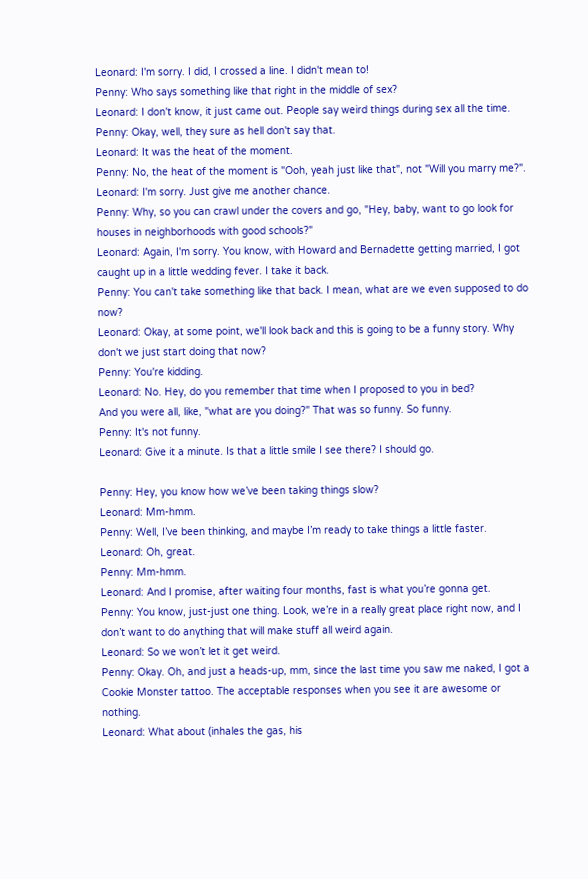Leonard: I'm sorry. I did, I crossed a line. I didn't mean to!
Penny: Who says something like that right in the middle of sex?
Leonard: I don't know, it just came out. People say weird things during sex all the time.
Penny: Okay, well, they sure as hell don't say that.
Leonard: It was the heat of the moment.
Penny: No, the heat of the moment is "Ooh, yeah just like that", not "Will you marry me?".
Leonard: I'm sorry. Just give me another chance.
Penny: Why, so you can crawl under the covers and go, "Hey, baby, want to go look for houses in neighborhoods with good schools?"
Leonard: Again, I'm sorry. You know, with Howard and Bernadette getting married, I got caught up in a little wedding fever. I take it back.
Penny: You can't take something like that back. I mean, what are we even supposed to do now?
Leonard: Okay, at some point, we'll look back and this is going to be a funny story. Why don't we just start doing that now?
Penny: You're kidding.
Leonard: No. Hey, do you remember that time when I proposed to you in bed?
And you were all, like, "what are you doing?" That was so funny. So funny.
Penny: It's not funny.
Leonard: Give it a minute. Is that a little smile I see there? I should go.

Penny: Hey, you know how we’ve been taking things slow?
Leonard: Mm-hmm.
Penny: Well, I’ve been thinking, and maybe I’m ready to take things a little faster.
Leonard: Oh, great.
Penny: Mm-hmm.
Leonard: And I promise, after waiting four months, fast is what you’re gonna get.
Penny: You know, just-just one thing. Look, we’re in a really great place right now, and I don’t want to do anything that will make stuff all weird again.
Leonard: So we won’t let it get weird.
Penny: Okay. Oh, and just a heads-up, mm, since the last time you saw me naked, I got a Cookie Monster tattoo. The acceptable responses when you see it are awesome or nothing.
Leonard: What about (inhales the gas, his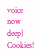voice now deep) Cookies!